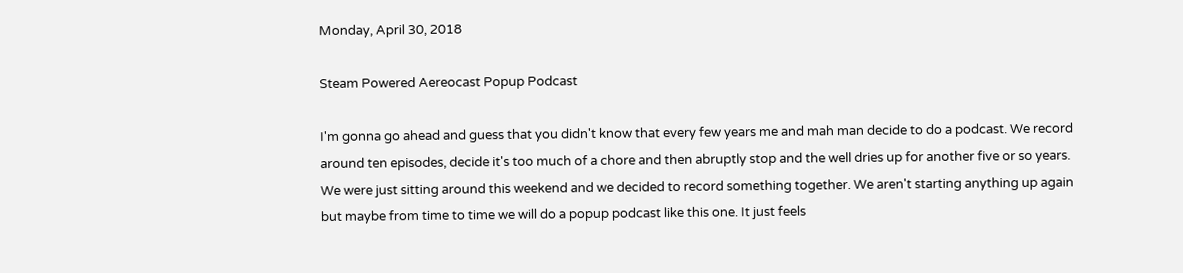Monday, April 30, 2018

Steam Powered Aereocast Popup Podcast

I'm gonna go ahead and guess that you didn't know that every few years me and mah man decide to do a podcast. We record around ten episodes, decide it's too much of a chore and then abruptly stop and the well dries up for another five or so years. We were just sitting around this weekend and we decided to record something together. We aren't starting anything up again but maybe from time to time we will do a popup podcast like this one. It just feels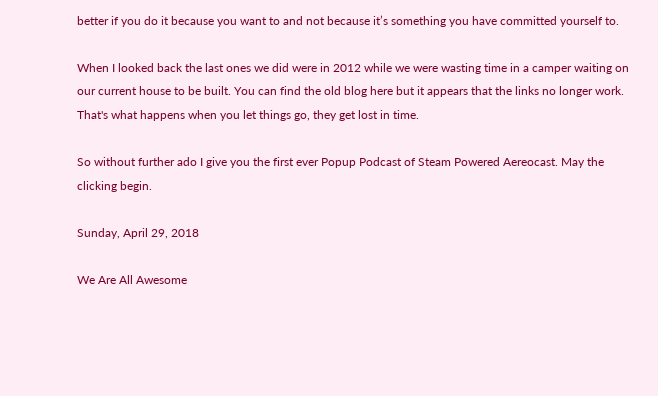better if you do it because you want to and not because it’s something you have committed yourself to.

When I looked back the last ones we did were in 2012 while we were wasting time in a camper waiting on our current house to be built. You can find the old blog here but it appears that the links no longer work. That's what happens when you let things go, they get lost in time.

So without further ado I give you the first ever Popup Podcast of Steam Powered Aereocast. May the clicking begin.

Sunday, April 29, 2018

We Are All Awesome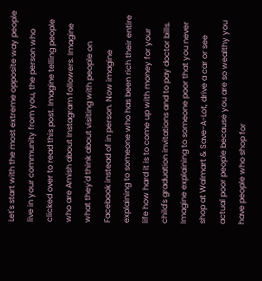Let's start with the most extreme opposite way people live in your community from you, the person who clicked over to read this post. Imagine telling people who are Amish about Instagram followers. Imagine what they'd think about visiting with people on Facebook instead of in person. Now imagine explaining to someone who has been rich their entire life how hard it is to come up with money for your child's graduation invitations and to pay doctor bills. Imagine explaining to someone poor that you never shop at Walmart & Save-A-Lot, drive a car or see actual poor people because you are so wealthy you have people who shop for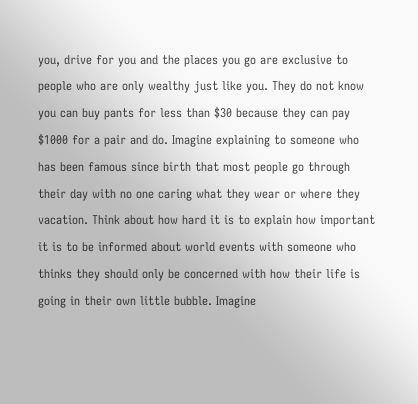you, drive for you and the places you go are exclusive to people who are only wealthy just like you. They do not know you can buy pants for less than $30 because they can pay $1000 for a pair and do. Imagine explaining to someone who has been famous since birth that most people go through their day with no one caring what they wear or where they vacation. Think about how hard it is to explain how important it is to be informed about world events with someone who thinks they should only be concerned with how their life is going in their own little bubble. Imagine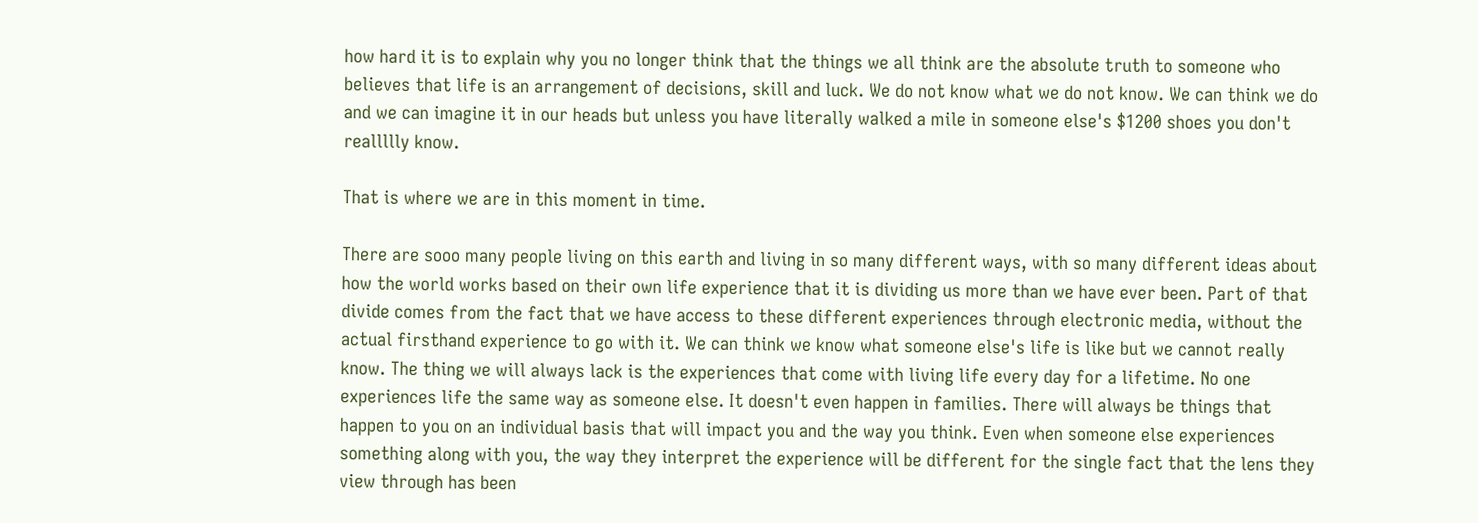how hard it is to explain why you no longer think that the things we all think are the absolute truth to someone who believes that life is an arrangement of decisions, skill and luck. We do not know what we do not know. We can think we do and we can imagine it in our heads but unless you have literally walked a mile in someone else's $1200 shoes you don't reallllly know.

That is where we are in this moment in time.

There are sooo many people living on this earth and living in so many different ways, with so many different ideas about how the world works based on their own life experience that it is dividing us more than we have ever been. Part of that divide comes from the fact that we have access to these different experiences through electronic media, without the actual firsthand experience to go with it. We can think we know what someone else's life is like but we cannot really know. The thing we will always lack is the experiences that come with living life every day for a lifetime. No one experiences life the same way as someone else. It doesn't even happen in families. There will always be things that happen to you on an individual basis that will impact you and the way you think. Even when someone else experiences something along with you, the way they interpret the experience will be different for the single fact that the lens they view through has been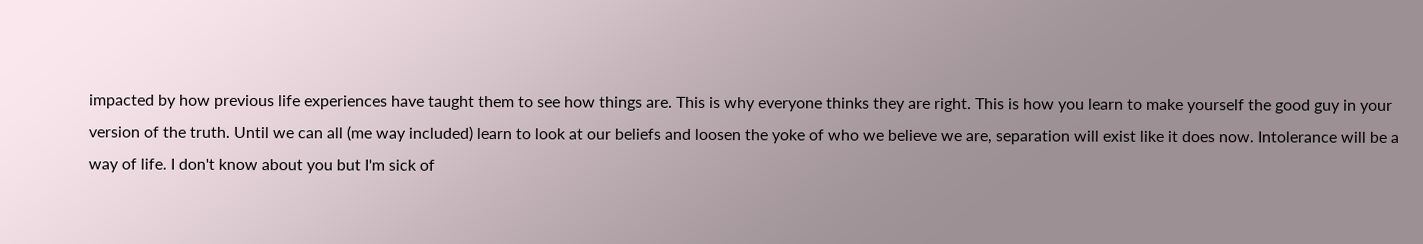impacted by how previous life experiences have taught them to see how things are. This is why everyone thinks they are right. This is how you learn to make yourself the good guy in your version of the truth. Until we can all (me way included) learn to look at our beliefs and loosen the yoke of who we believe we are, separation will exist like it does now. Intolerance will be a way of life. I don't know about you but I'm sick of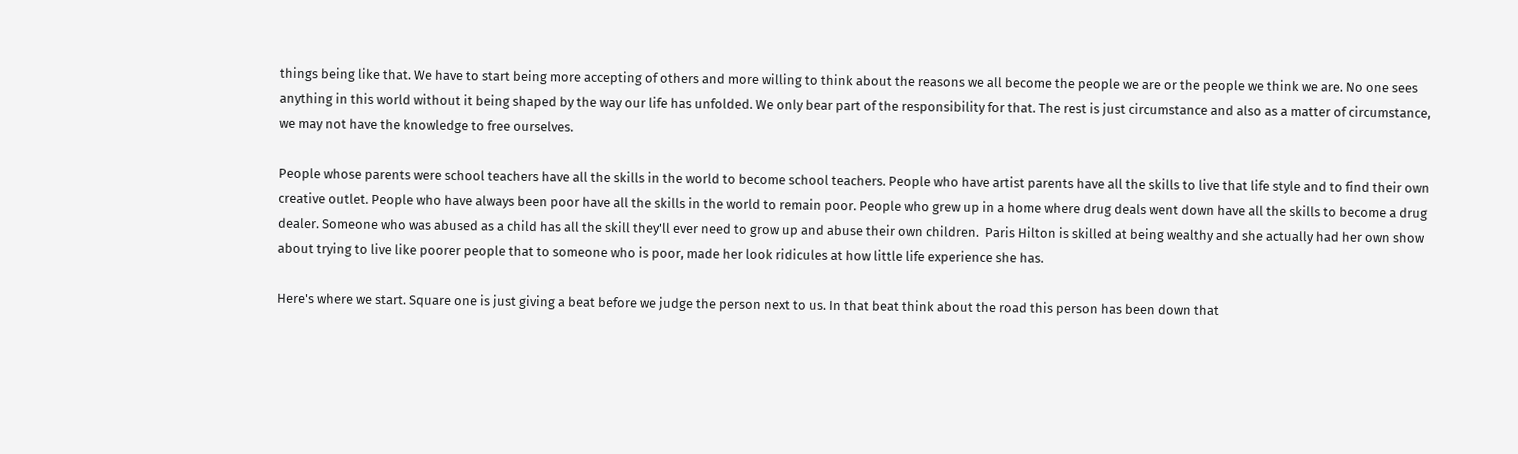things being like that. We have to start being more accepting of others and more willing to think about the reasons we all become the people we are or the people we think we are. No one sees anything in this world without it being shaped by the way our life has unfolded. We only bear part of the responsibility for that. The rest is just circumstance and also as a matter of circumstance, we may not have the knowledge to free ourselves.

People whose parents were school teachers have all the skills in the world to become school teachers. People who have artist parents have all the skills to live that life style and to find their own creative outlet. People who have always been poor have all the skills in the world to remain poor. People who grew up in a home where drug deals went down have all the skills to become a drug dealer. Someone who was abused as a child has all the skill they'll ever need to grow up and abuse their own children.  Paris Hilton is skilled at being wealthy and she actually had her own show about trying to live like poorer people that to someone who is poor, made her look ridicules at how little life experience she has.

Here's where we start. Square one is just giving a beat before we judge the person next to us. In that beat think about the road this person has been down that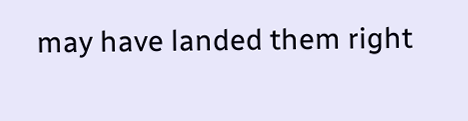may have landed them right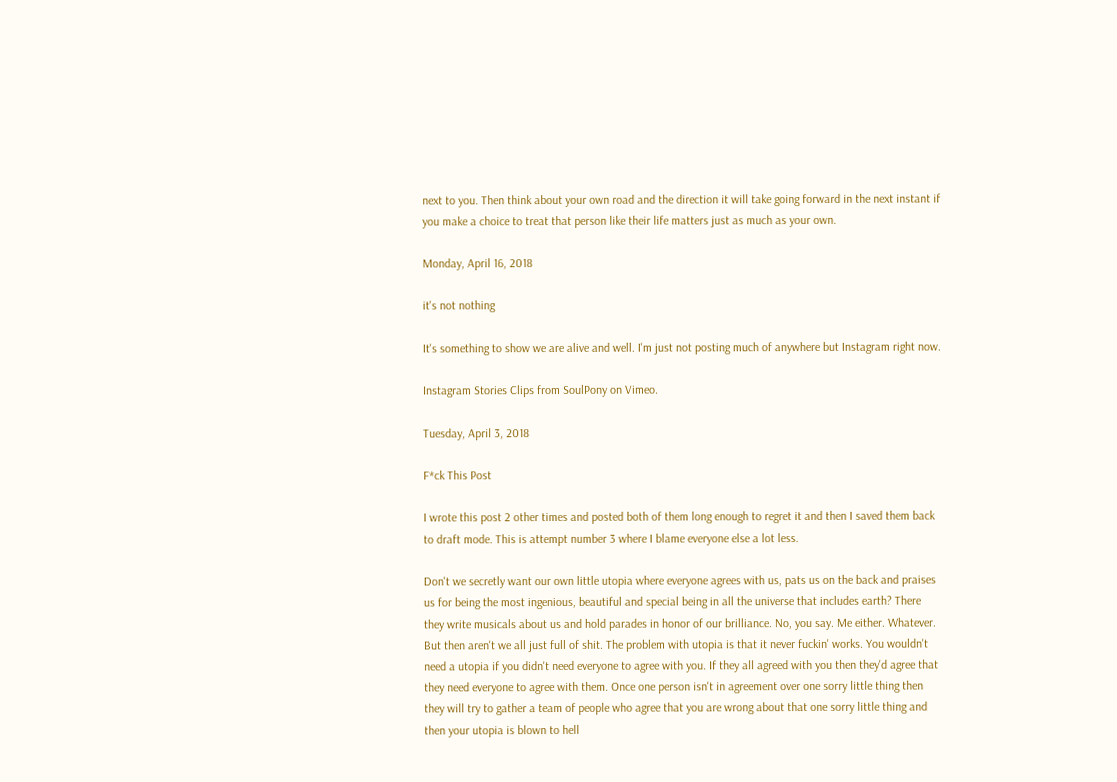next to you. Then think about your own road and the direction it will take going forward in the next instant if you make a choice to treat that person like their life matters just as much as your own.

Monday, April 16, 2018

it's not nothing

It's something to show we are alive and well. I'm just not posting much of anywhere but Instagram right now.

Instagram Stories Clips from SoulPony on Vimeo.

Tuesday, April 3, 2018

F*ck This Post

I wrote this post 2 other times and posted both of them long enough to regret it and then I saved them back to draft mode. This is attempt number 3 where I blame everyone else a lot less.

Don't we secretly want our own little utopia where everyone agrees with us, pats us on the back and praises us for being the most ingenious, beautiful and special being in all the universe that includes earth? There they write musicals about us and hold parades in honor of our brilliance. No, you say. Me either. Whatever. But then aren't we all just full of shit. The problem with utopia is that it never fuckin' works. You wouldn't need a utopia if you didn't need everyone to agree with you. If they all agreed with you then they'd agree that they need everyone to agree with them. Once one person isn't in agreement over one sorry little thing then they will try to gather a team of people who agree that you are wrong about that one sorry little thing and then your utopia is blown to hell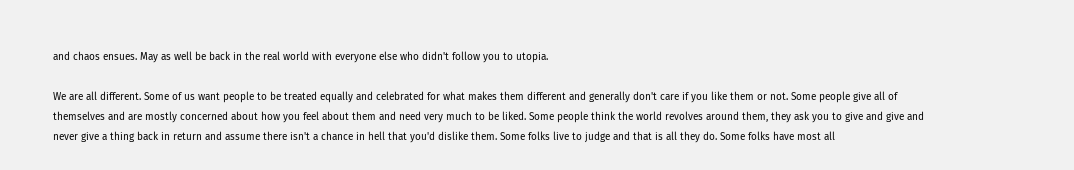and chaos ensues. May as well be back in the real world with everyone else who didn't follow you to utopia.

We are all different. Some of us want people to be treated equally and celebrated for what makes them different and generally don't care if you like them or not. Some people give all of themselves and are mostly concerned about how you feel about them and need very much to be liked. Some people think the world revolves around them, they ask you to give and give and never give a thing back in return and assume there isn't a chance in hell that you'd dislike them. Some folks live to judge and that is all they do. Some folks have most all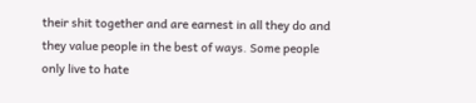their shit together and are earnest in all they do and they value people in the best of ways. Some people only live to hate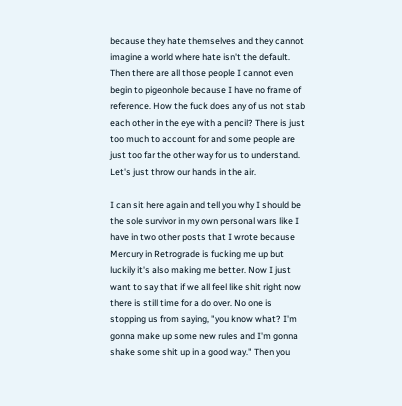because they hate themselves and they cannot imagine a world where hate isn't the default. Then there are all those people I cannot even begin to pigeonhole because I have no frame of reference. How the fuck does any of us not stab each other in the eye with a pencil? There is just too much to account for and some people are just too far the other way for us to understand. Let's just throw our hands in the air.

I can sit here again and tell you why I should be the sole survivor in my own personal wars like I have in two other posts that I wrote because Mercury in Retrograde is fucking me up but luckily it's also making me better. Now I just want to say that if we all feel like shit right now there is still time for a do over. No one is stopping us from saying, "you know what? I'm gonna make up some new rules and I'm gonna shake some shit up in a good way." Then you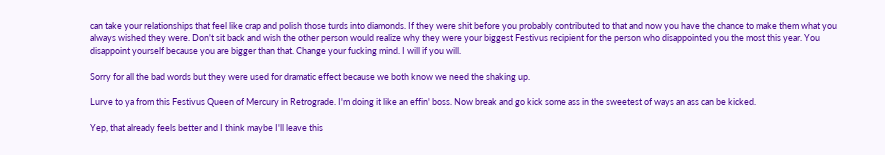can take your relationships that feel like crap and polish those turds into diamonds. If they were shit before you probably contributed to that and now you have the chance to make them what you always wished they were. Don't sit back and wish the other person would realize why they were your biggest Festivus recipient for the person who disappointed you the most this year. You disappoint yourself because you are bigger than that. Change your fucking mind. I will if you will.

Sorry for all the bad words but they were used for dramatic effect because we both know we need the shaking up.

Lurve to ya from this Festivus Queen of Mercury in Retrograde. I'm doing it like an effin' boss. Now break and go kick some ass in the sweetest of ways an ass can be kicked.

Yep, that already feels better and I think maybe I'll leave this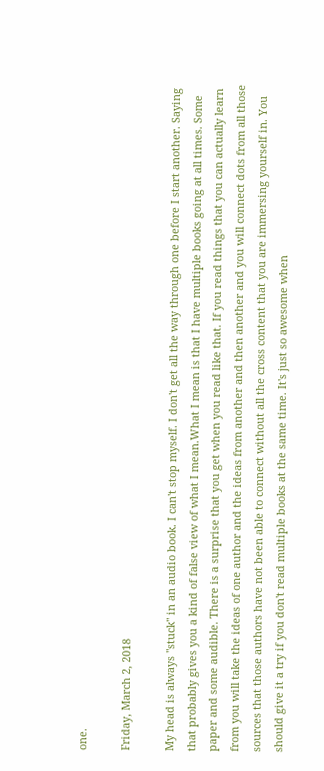one.

Friday, March 2, 2018

My head is always "stuck" in an audio book. I can't stop myself. I don't get all the way through one before I start another. Saying that probably gives you a kind of false view of what I mean.What I mean is that I have multiple books going at all times. Some paper and some audible. There is a surprise that you get when you read like that. If you read things that you can actually learn from you will take the ideas of one author and the ideas from another and then another and you will connect dots from all those sources that those authors have not been able to connect without all the cross content that you are immersing yourself in. You should give it a try if you don't read multiple books at the same time. It's just so awesome when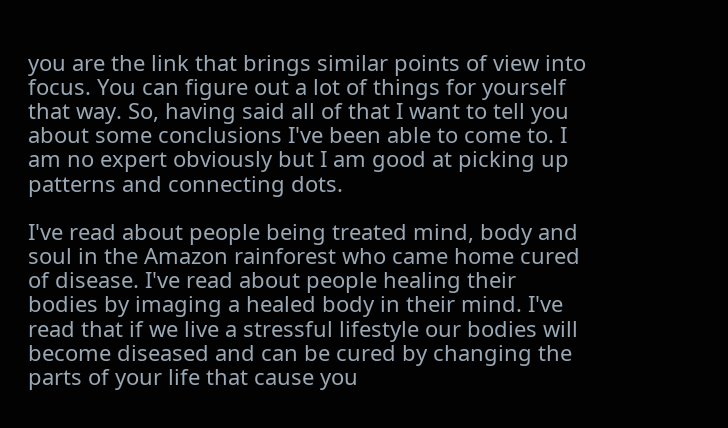you are the link that brings similar points of view into focus. You can figure out a lot of things for yourself that way. So, having said all of that I want to tell you about some conclusions I've been able to come to. I am no expert obviously but I am good at picking up patterns and connecting dots.

I've read about people being treated mind, body and soul in the Amazon rainforest who came home cured of disease. I've read about people healing their bodies by imaging a healed body in their mind. I've read that if we live a stressful lifestyle our bodies will become diseased and can be cured by changing the parts of your life that cause you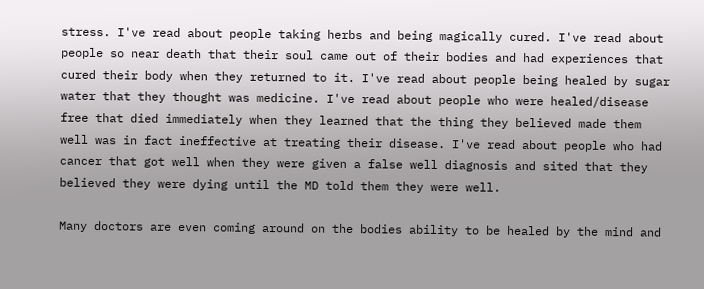stress. I've read about people taking herbs and being magically cured. I've read about people so near death that their soul came out of their bodies and had experiences that cured their body when they returned to it. I've read about people being healed by sugar water that they thought was medicine. I've read about people who were healed/disease free that died immediately when they learned that the thing they believed made them well was in fact ineffective at treating their disease. I've read about people who had cancer that got well when they were given a false well diagnosis and sited that they believed they were dying until the MD told them they were well.

Many doctors are even coming around on the bodies ability to be healed by the mind and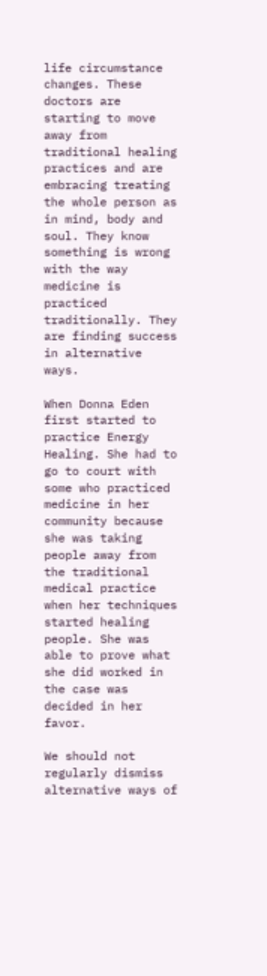life circumstance changes. These doctors are starting to move away from traditional healing practices and are embracing treating the whole person as in mind, body and soul. They know something is wrong with the way medicine is practiced traditionally. They are finding success in alternative ways.

When Donna Eden first started to practice Energy Healing. She had to go to court with some who practiced medicine in her community because she was taking people away from the traditional medical practice when her techniques started healing people. She was able to prove what she did worked in the case was decided in her favor.

We should not regularly dismiss alternative ways of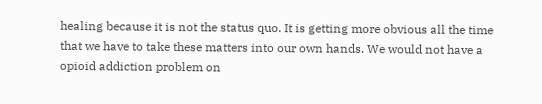healing because it is not the status quo. It is getting more obvious all the time that we have to take these matters into our own hands. We would not have a opioid addiction problem on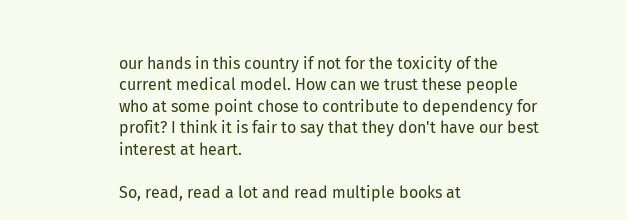our hands in this country if not for the toxicity of the current medical model. How can we trust these people who at some point chose to contribute to dependency for profit? I think it is fair to say that they don't have our best interest at heart.

So, read, read a lot and read multiple books at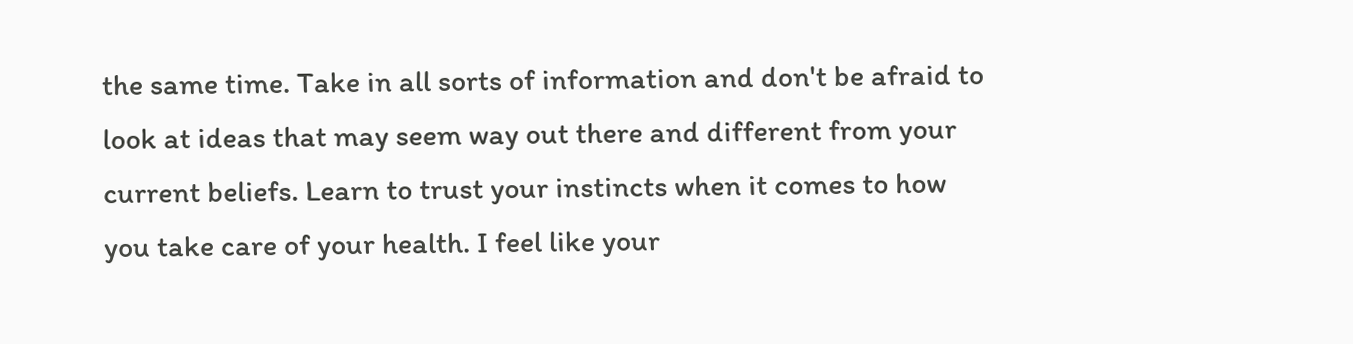the same time. Take in all sorts of information and don't be afraid to look at ideas that may seem way out there and different from your current beliefs. Learn to trust your instincts when it comes to how you take care of your health. I feel like your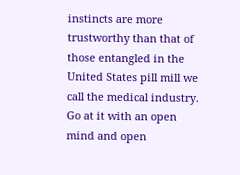instincts are more trustworthy than that of those entangled in the United States pill mill we call the medical industry. Go at it with an open mind and open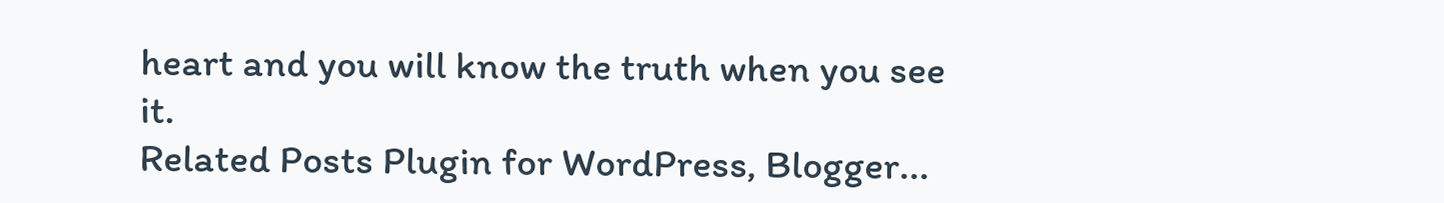heart and you will know the truth when you see it.
Related Posts Plugin for WordPress, Blogger...